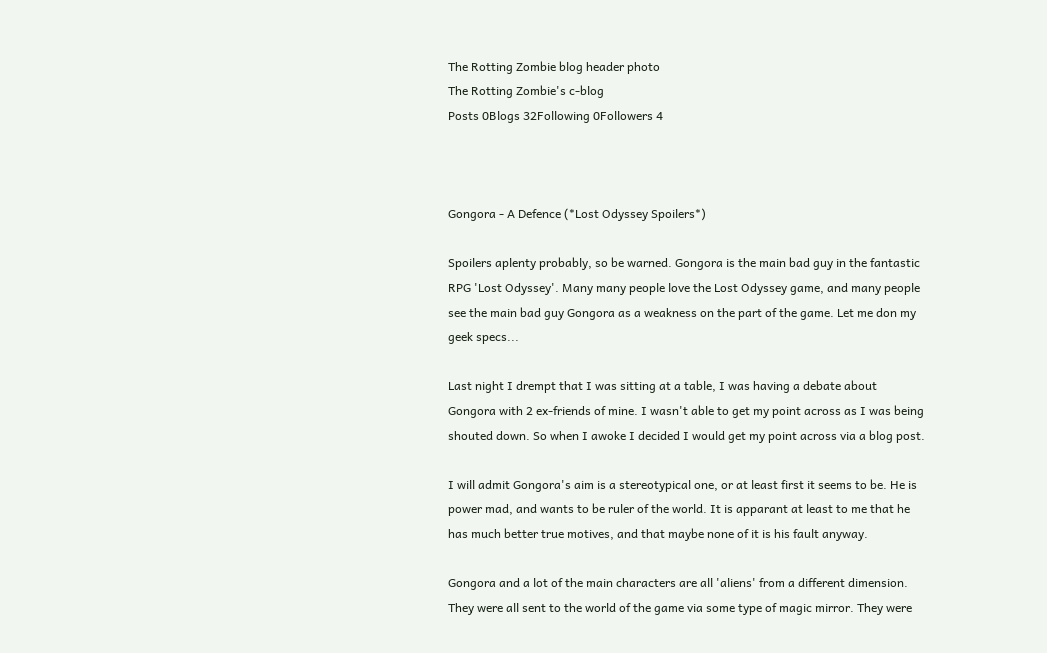The Rotting Zombie blog header photo
The Rotting Zombie's c-blog
Posts 0Blogs 32Following 0Followers 4



Gongora - A Defence (*Lost Odyssey Spoilers*)

Spoilers aplenty probably, so be warned. Gongora is the main bad guy in the fantastic RPG 'Lost Odyssey'. Many many people love the Lost Odyssey game, and many people see the main bad guy Gongora as a weakness on the part of the game. Let me don my geek specs...

Last night I drempt that I was sitting at a table, I was having a debate about Gongora with 2 ex-friends of mine. I wasn't able to get my point across as I was being shouted down. So when I awoke I decided I would get my point across via a blog post.

I will admit Gongora's aim is a stereotypical one, or at least first it seems to be. He is power mad, and wants to be ruler of the world. It is apparant at least to me that he has much better true motives, and that maybe none of it is his fault anyway.

Gongora and a lot of the main characters are all 'aliens' from a different dimension. They were all sent to the world of the game via some type of magic mirror. They were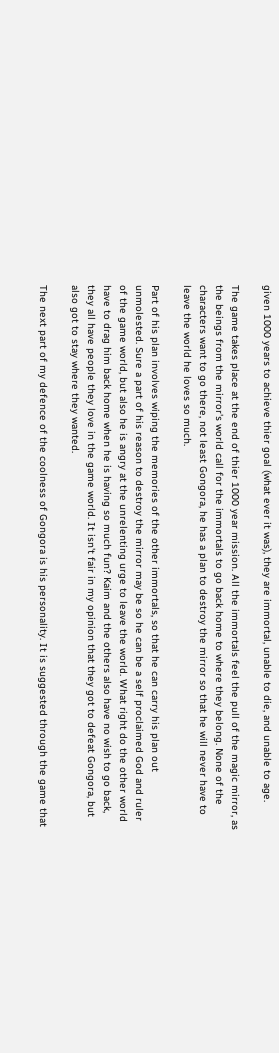given 1000 years to achieve thier goal (what ever it was), they are immortal, unable to die, and unable to age.

The game takes place at the end of thier 1000 year mission. All the immortals feel the pull of the magic mirror, as the beings from the mirror's world call for the immortals to go back home to where they belong. None of the characters want to go there, not least Gongora, he has a plan to destroy the mirror so that he will never have to leave the world he loves so much.

Part of his plan involves wiping the memories of the other immortals, so that he can carry his plan out unmolested. Sure a part of his reason to destroy the mirror may be so he can be a self proclaimed God and ruler of the game world, but also he is angry at the unrelenting urge to leave the world. What right do the other world have to drag him back home when he is having so much fun? Kaim and the others also have no wish to go back, they all have people they love in the game world. It isn't fair in my opinion that they got to defeat Gongora, but also got to stay where they wanted.

The next part of my defence of the coolness of Gongora is his personality. It is suggested through the game that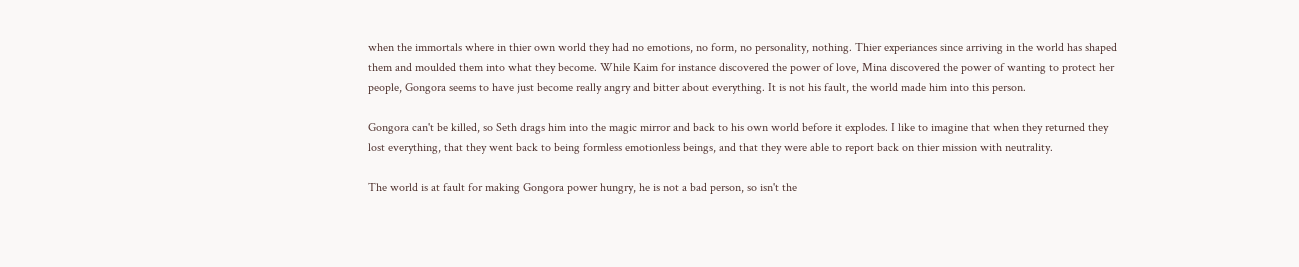when the immortals where in thier own world they had no emotions, no form, no personality, nothing. Thier experiances since arriving in the world has shaped them and moulded them into what they become. While Kaim for instance discovered the power of love, Mina discovered the power of wanting to protect her people, Gongora seems to have just become really angry and bitter about everything. It is not his fault, the world made him into this person.

Gongora can't be killed, so Seth drags him into the magic mirror and back to his own world before it explodes. I like to imagine that when they returned they lost everything, that they went back to being formless emotionless beings, and that they were able to report back on thier mission with neutrality.

The world is at fault for making Gongora power hungry, he is not a bad person, so isn't the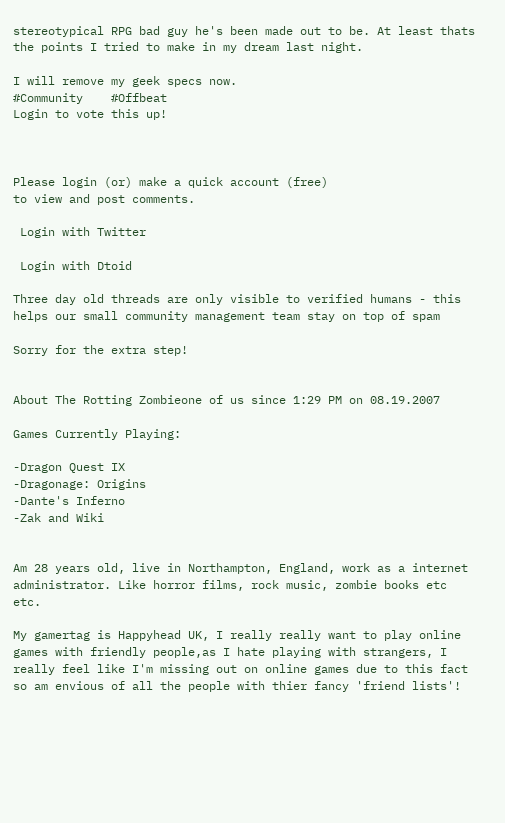stereotypical RPG bad guy he's been made out to be. At least thats the points I tried to make in my dream last night.

I will remove my geek specs now.
#Community    #Offbeat
Login to vote this up!



Please login (or) make a quick account (free)
to view and post comments.

 Login with Twitter

 Login with Dtoid

Three day old threads are only visible to verified humans - this helps our small community management team stay on top of spam

Sorry for the extra step!


About The Rotting Zombieone of us since 1:29 PM on 08.19.2007

Games Currently Playing:

-Dragon Quest IX
-Dragonage: Origins
-Dante's Inferno
-Zak and Wiki


Am 28 years old, live in Northampton, England, work as a internet administrator. Like horror films, rock music, zombie books etc etc.

My gamertag is Happyhead UK, I really really want to play online games with friendly people,as I hate playing with strangers, I really feel like I'm missing out on online games due to this fact so am envious of all the people with thier fancy 'friend lists'!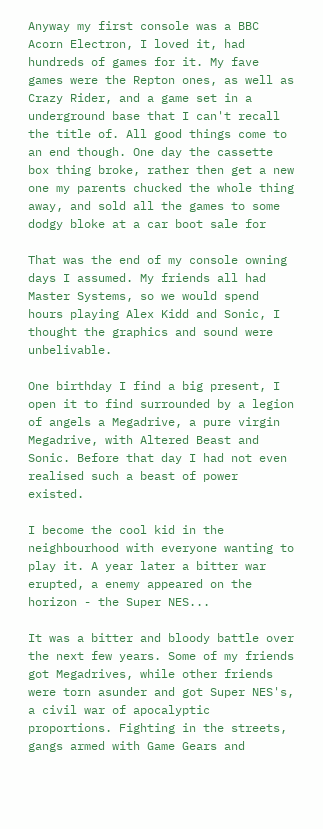Anyway my first console was a BBC Acorn Electron, I loved it, had hundreds of games for it. My fave games were the Repton ones, as well as Crazy Rider, and a game set in a underground base that I can't recall the title of. All good things come to an end though. One day the cassette box thing broke, rather then get a new one my parents chucked the whole thing away, and sold all the games to some dodgy bloke at a car boot sale for

That was the end of my console owning days I assumed. My friends all had Master Systems, so we would spend hours playing Alex Kidd and Sonic, I thought the graphics and sound were unbelivable.

One birthday I find a big present, I open it to find surrounded by a legion of angels a Megadrive, a pure virgin Megadrive, with Altered Beast and Sonic. Before that day I had not even realised such a beast of power existed.

I become the cool kid in the neighbourhood with everyone wanting to play it. A year later a bitter war erupted, a enemy appeared on the horizon - the Super NES...

It was a bitter and bloody battle over the next few years. Some of my friends got Megadrives, while other friends were torn asunder and got Super NES's, a civil war of apocalyptic proportions. Fighting in the streets, gangs armed with Game Gears and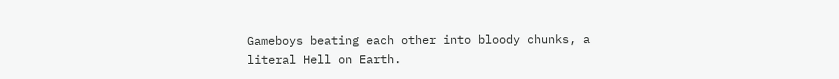Gameboys beating each other into bloody chunks, a literal Hell on Earth.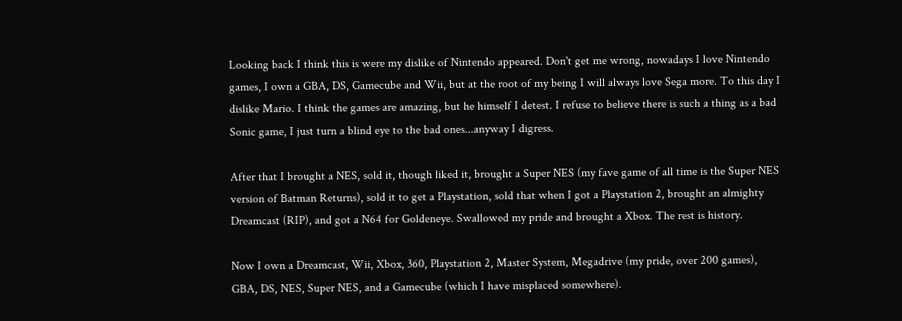Looking back I think this is were my dislike of Nintendo appeared. Don't get me wrong, nowadays I love Nintendo games, I own a GBA, DS, Gamecube and Wii, but at the root of my being I will always love Sega more. To this day I dislike Mario. I think the games are amazing, but he himself I detest. I refuse to believe there is such a thing as a bad Sonic game, I just turn a blind eye to the bad ones...anyway I digress.

After that I brought a NES, sold it, though liked it, brought a Super NES (my fave game of all time is the Super NES version of Batman Returns), sold it to get a Playstation, sold that when I got a Playstation 2, brought an almighty Dreamcast (RIP), and got a N64 for Goldeneye. Swallowed my pride and brought a Xbox. The rest is history.

Now I own a Dreamcast, Wii, Xbox, 360, Playstation 2, Master System, Megadrive (my pride, over 200 games), GBA, DS, NES, Super NES, and a Gamecube (which I have misplaced somewhere).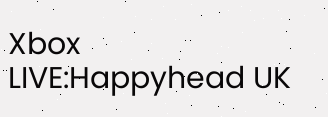Xbox LIVE:Happyhead UK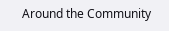Around the Community